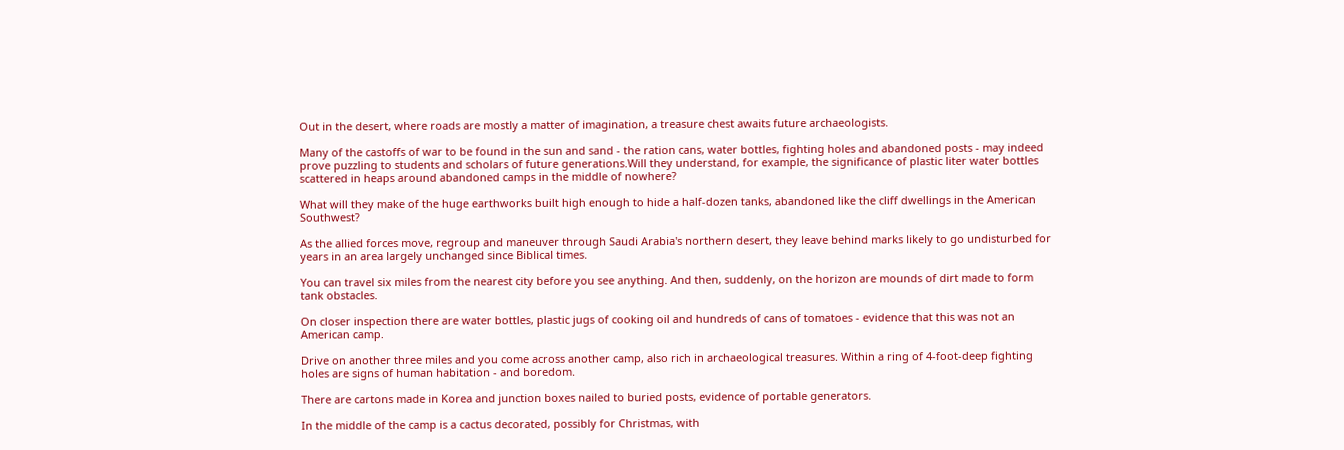Out in the desert, where roads are mostly a matter of imagination, a treasure chest awaits future archaeologists.

Many of the castoffs of war to be found in the sun and sand - the ration cans, water bottles, fighting holes and abandoned posts - may indeed prove puzzling to students and scholars of future generations.Will they understand, for example, the significance of plastic liter water bottles scattered in heaps around abandoned camps in the middle of nowhere?

What will they make of the huge earthworks built high enough to hide a half-dozen tanks, abandoned like the cliff dwellings in the American Southwest?

As the allied forces move, regroup and maneuver through Saudi Arabia's northern desert, they leave behind marks likely to go undisturbed for years in an area largely unchanged since Biblical times.

You can travel six miles from the nearest city before you see anything. And then, suddenly, on the horizon are mounds of dirt made to form tank obstacles.

On closer inspection there are water bottles, plastic jugs of cooking oil and hundreds of cans of tomatoes - evidence that this was not an American camp.

Drive on another three miles and you come across another camp, also rich in archaeological treasures. Within a ring of 4-foot-deep fighting holes are signs of human habitation - and boredom.

There are cartons made in Korea and junction boxes nailed to buried posts, evidence of portable generators.

In the middle of the camp is a cactus decorated, possibly for Christmas, with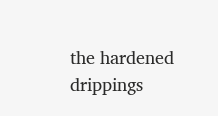the hardened drippings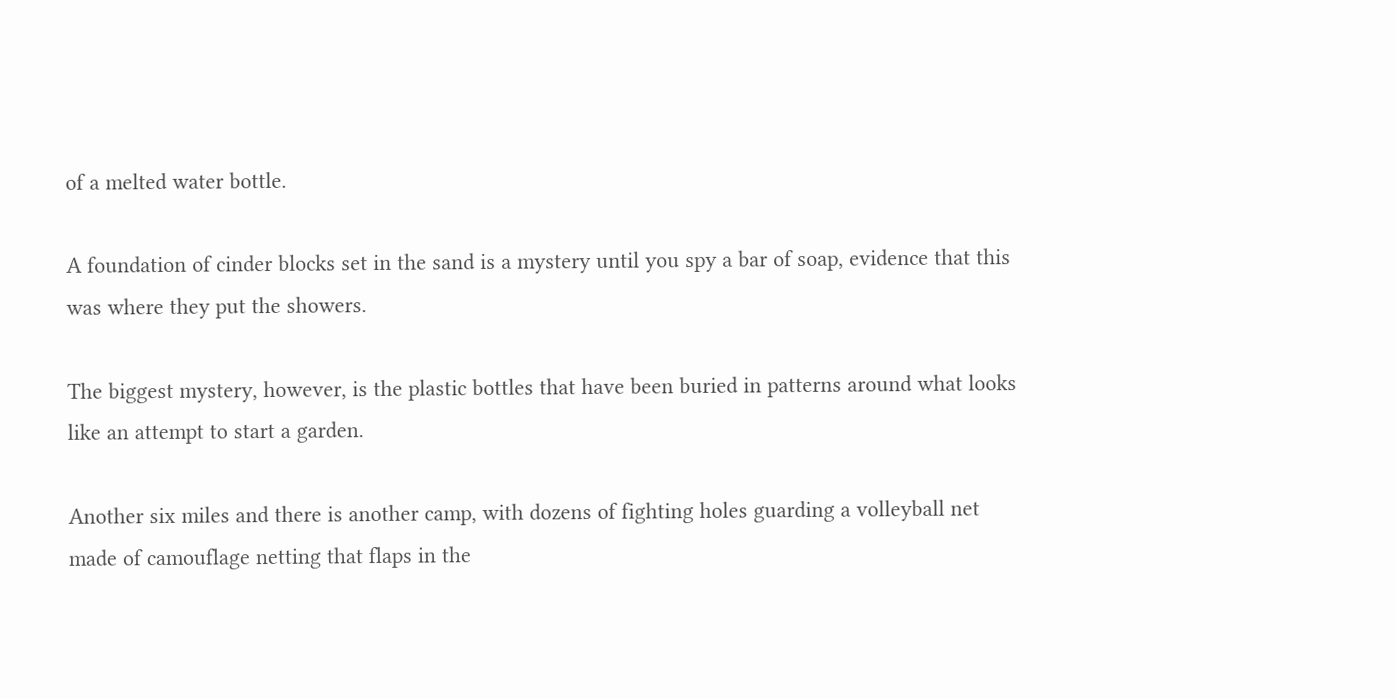of a melted water bottle.

A foundation of cinder blocks set in the sand is a mystery until you spy a bar of soap, evidence that this was where they put the showers.

The biggest mystery, however, is the plastic bottles that have been buried in patterns around what looks like an attempt to start a garden.

Another six miles and there is another camp, with dozens of fighting holes guarding a volleyball net made of camouflage netting that flaps in the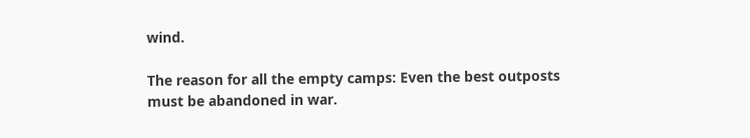wind.

The reason for all the empty camps: Even the best outposts must be abandoned in war.